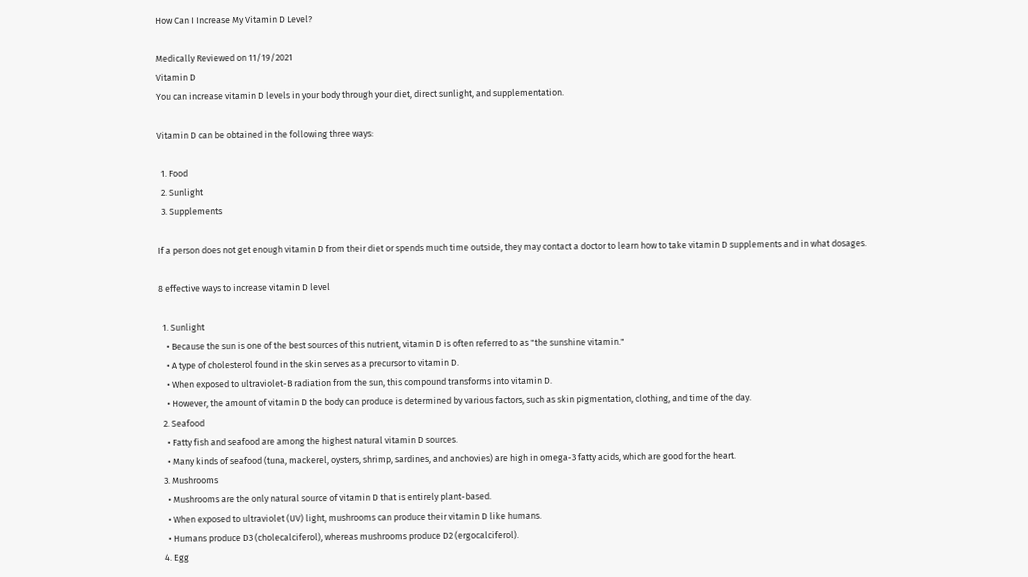How Can I Increase My Vitamin D Level?

Medically Reviewed on 11/19/2021
Vitamin D
You can increase vitamin D levels in your body through your diet, direct sunlight, and supplementation.

Vitamin D can be obtained in the following three ways:

  1. Food
  2. Sunlight
  3. Supplements

If a person does not get enough vitamin D from their diet or spends much time outside, they may contact a doctor to learn how to take vitamin D supplements and in what dosages.

8 effective ways to increase vitamin D level

  1. Sunlight
    • Because the sun is one of the best sources of this nutrient, vitamin D is often referred to as "the sunshine vitamin."
    • A type of cholesterol found in the skin serves as a precursor to vitamin D.
    • When exposed to ultraviolet-B radiation from the sun, this compound transforms into vitamin D.
    • However, the amount of vitamin D the body can produce is determined by various factors, such as skin pigmentation, clothing, and time of the day.
  2. Seafood
    • Fatty fish and seafood are among the highest natural vitamin D sources.
    • Many kinds of seafood (tuna, mackerel, oysters, shrimp, sardines, and anchovies) are high in omega-3 fatty acids, which are good for the heart.
  3. Mushrooms
    • Mushrooms are the only natural source of vitamin D that is entirely plant-based.
    • When exposed to ultraviolet (UV) light, mushrooms can produce their vitamin D like humans.
    • Humans produce D3 (cholecalciferol), whereas mushrooms produce D2 (ergocalciferol).
  4. Egg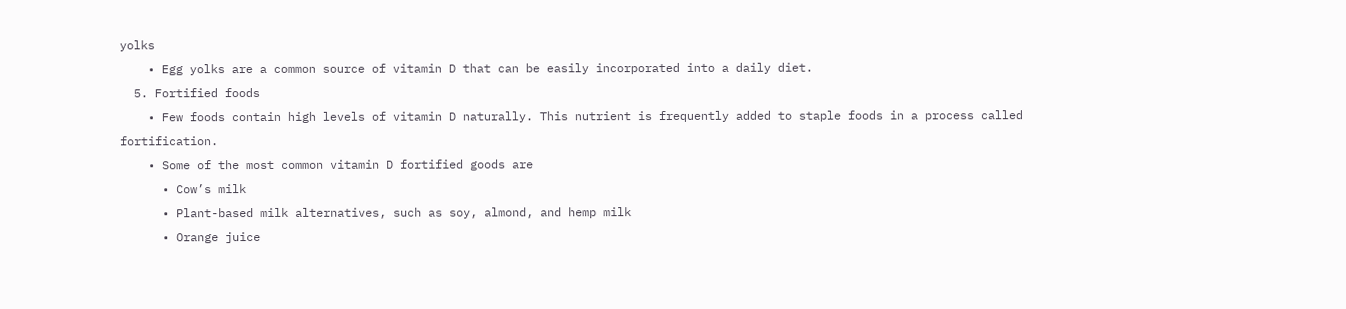yolks
    • Egg yolks are a common source of vitamin D that can be easily incorporated into a daily diet.
  5. Fortified foods
    • Few foods contain high levels of vitamin D naturally. This nutrient is frequently added to staple foods in a process called fortification.
    • Some of the most common vitamin D fortified goods are
      • Cow’s milk
      • Plant-based milk alternatives, such as soy, almond, and hemp milk
      • Orange juice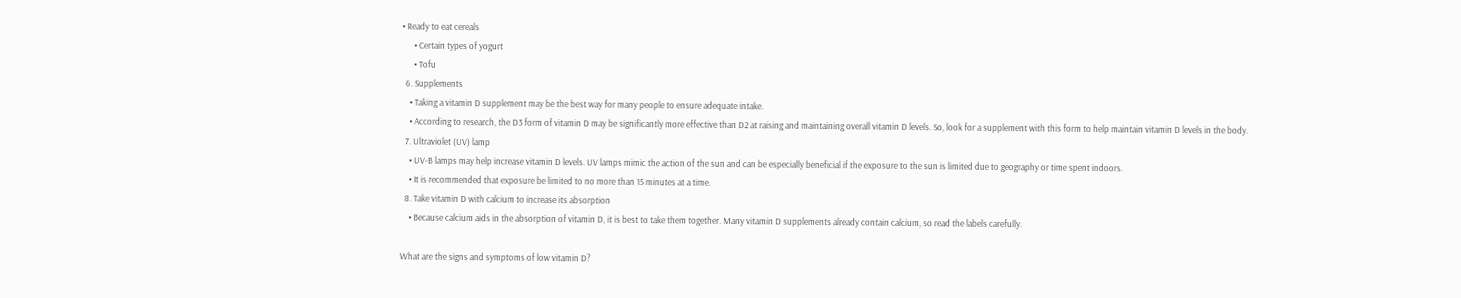• Ready to eat cereals
      • Certain types of yogurt
      • Tofu
  6. Supplements
    • Taking a vitamin D supplement may be the best way for many people to ensure adequate intake.
    • According to research, the D3 form of vitamin D may be significantly more effective than D2 at raising and maintaining overall vitamin D levels. So, look for a supplement with this form to help maintain vitamin D levels in the body.
  7. Ultraviolet (UV) lamp
    • UV-B lamps may help increase vitamin D levels. UV lamps mimic the action of the sun and can be especially beneficial if the exposure to the sun is limited due to geography or time spent indoors.
    • It is recommended that exposure be limited to no more than 15 minutes at a time.
  8. Take vitamin D with calcium to increase its absorption
    • Because calcium aids in the absorption of vitamin D, it is best to take them together. Many vitamin D supplements already contain calcium, so read the labels carefully.

What are the signs and symptoms of low vitamin D?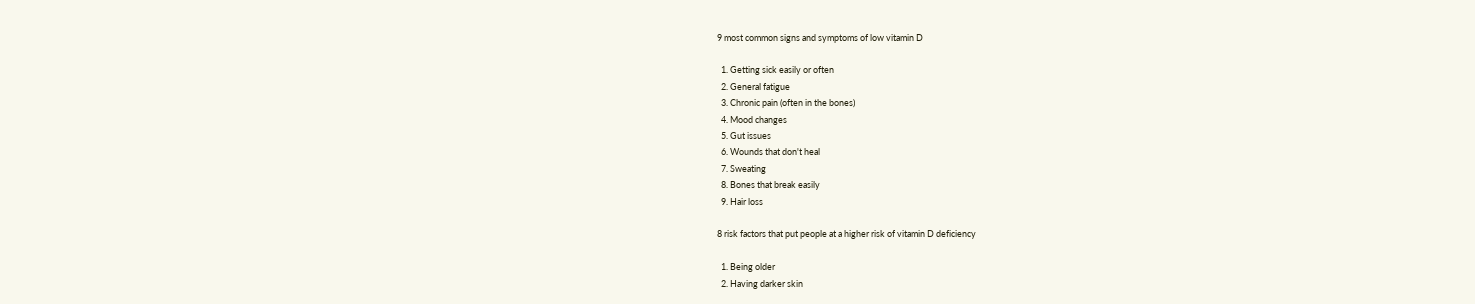9 most common signs and symptoms of low vitamin D

  1. Getting sick easily or often
  2. General fatigue
  3. Chronic pain (often in the bones)
  4. Mood changes
  5. Gut issues
  6. Wounds that don't heal
  7. Sweating
  8. Bones that break easily
  9. Hair loss

8 risk factors that put people at a higher risk of vitamin D deficiency

  1. Being older
  2. Having darker skin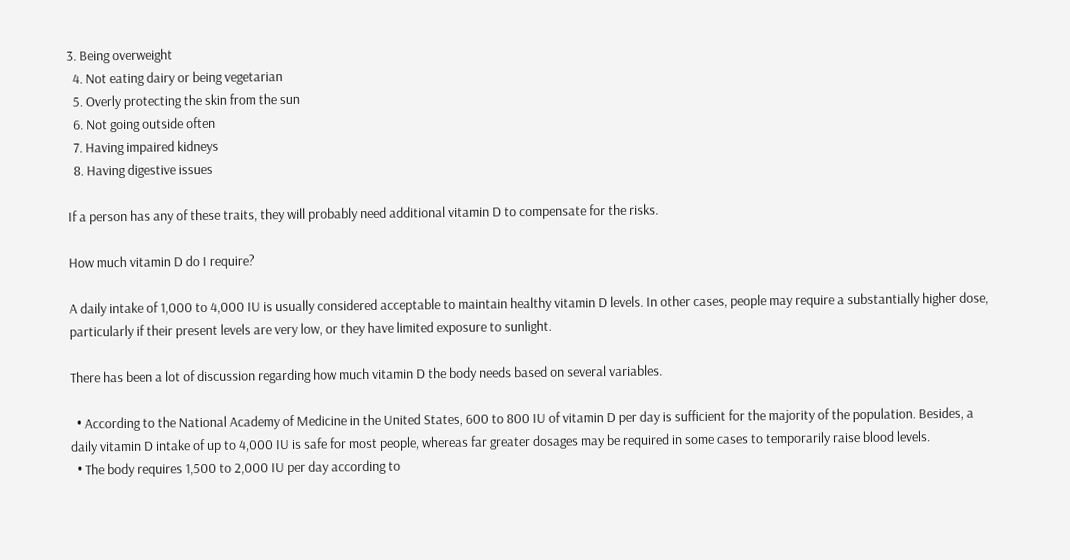3. Being overweight
  4. Not eating dairy or being vegetarian
  5. Overly protecting the skin from the sun
  6. Not going outside often
  7. Having impaired kidneys
  8. Having digestive issues

If a person has any of these traits, they will probably need additional vitamin D to compensate for the risks.

How much vitamin D do I require?

A daily intake of 1,000 to 4,000 IU is usually considered acceptable to maintain healthy vitamin D levels. In other cases, people may require a substantially higher dose, particularly if their present levels are very low, or they have limited exposure to sunlight.

There has been a lot of discussion regarding how much vitamin D the body needs based on several variables.

  • According to the National Academy of Medicine in the United States, 600 to 800 IU of vitamin D per day is sufficient for the majority of the population. Besides, a daily vitamin D intake of up to 4,000 IU is safe for most people, whereas far greater dosages may be required in some cases to temporarily raise blood levels.
  • The body requires 1,500 to 2,000 IU per day according to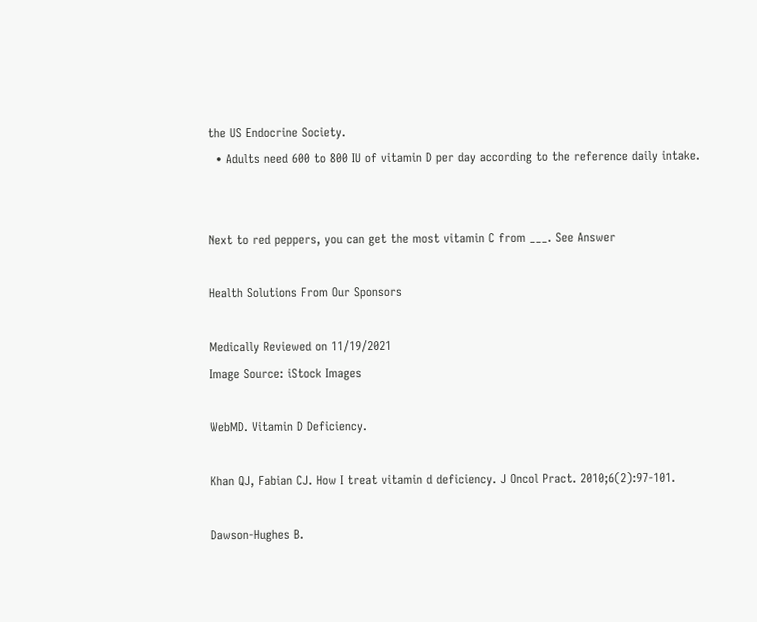the US Endocrine Society.
  • Adults need 600 to 800 IU of vitamin D per day according to the reference daily intake.


Next to red peppers, you can get the most vitamin C from ___. See Answer

Health Solutions From Our Sponsors

Medically Reviewed on 11/19/2021
Image Source: iStock Images

WebMD. Vitamin D Deficiency.

Khan QJ, Fabian CJ. How I treat vitamin d deficiency. J Oncol Pract. 2010;6(2):97-101.

Dawson-Hughes B.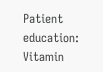Patient education: Vitamin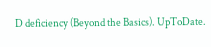D deficiency (Beyond the Basics). UpToDate.